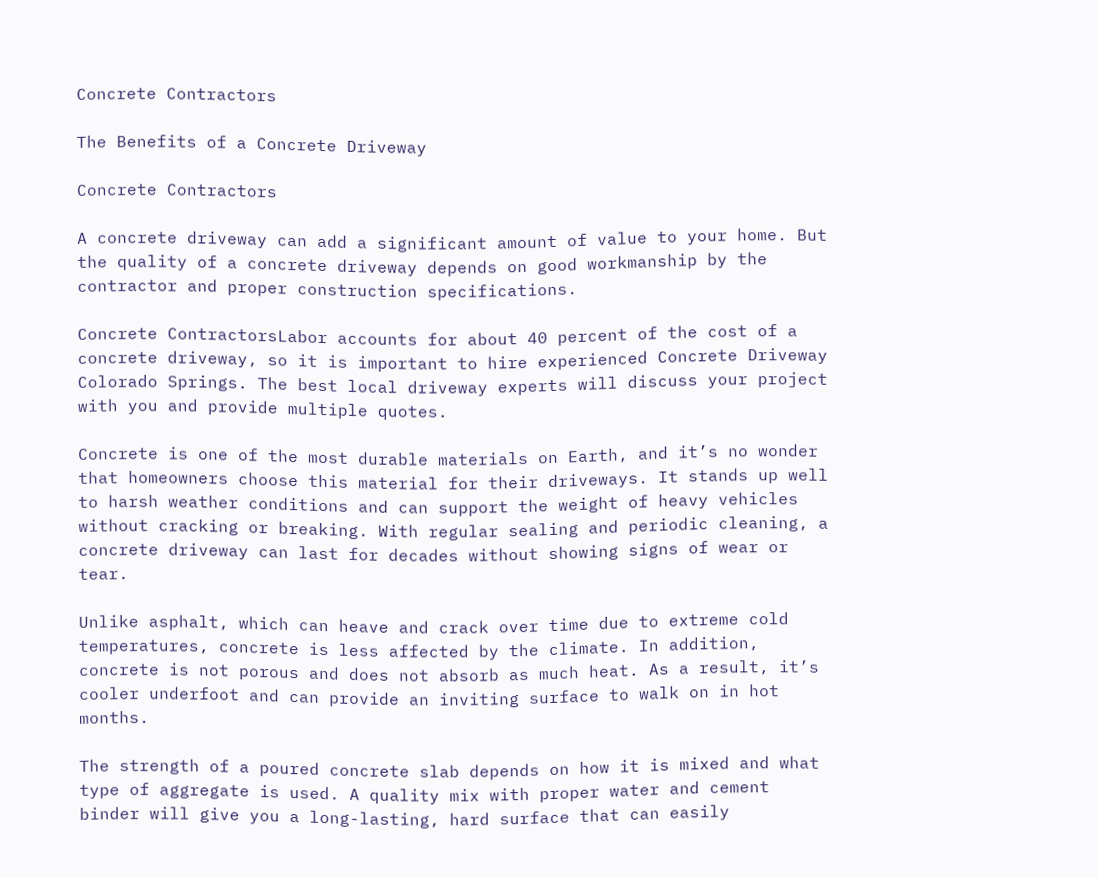Concrete Contractors

The Benefits of a Concrete Driveway

Concrete Contractors

A concrete driveway can add a significant amount of value to your home. But the quality of a concrete driveway depends on good workmanship by the contractor and proper construction specifications.

Concrete ContractorsLabor accounts for about 40 percent of the cost of a concrete driveway, so it is important to hire experienced Concrete Driveway Colorado Springs. The best local driveway experts will discuss your project with you and provide multiple quotes.

Concrete is one of the most durable materials on Earth, and it’s no wonder that homeowners choose this material for their driveways. It stands up well to harsh weather conditions and can support the weight of heavy vehicles without cracking or breaking. With regular sealing and periodic cleaning, a concrete driveway can last for decades without showing signs of wear or tear.

Unlike asphalt, which can heave and crack over time due to extreme cold temperatures, concrete is less affected by the climate. In addition, concrete is not porous and does not absorb as much heat. As a result, it’s cooler underfoot and can provide an inviting surface to walk on in hot months.

The strength of a poured concrete slab depends on how it is mixed and what type of aggregate is used. A quality mix with proper water and cement binder will give you a long-lasting, hard surface that can easily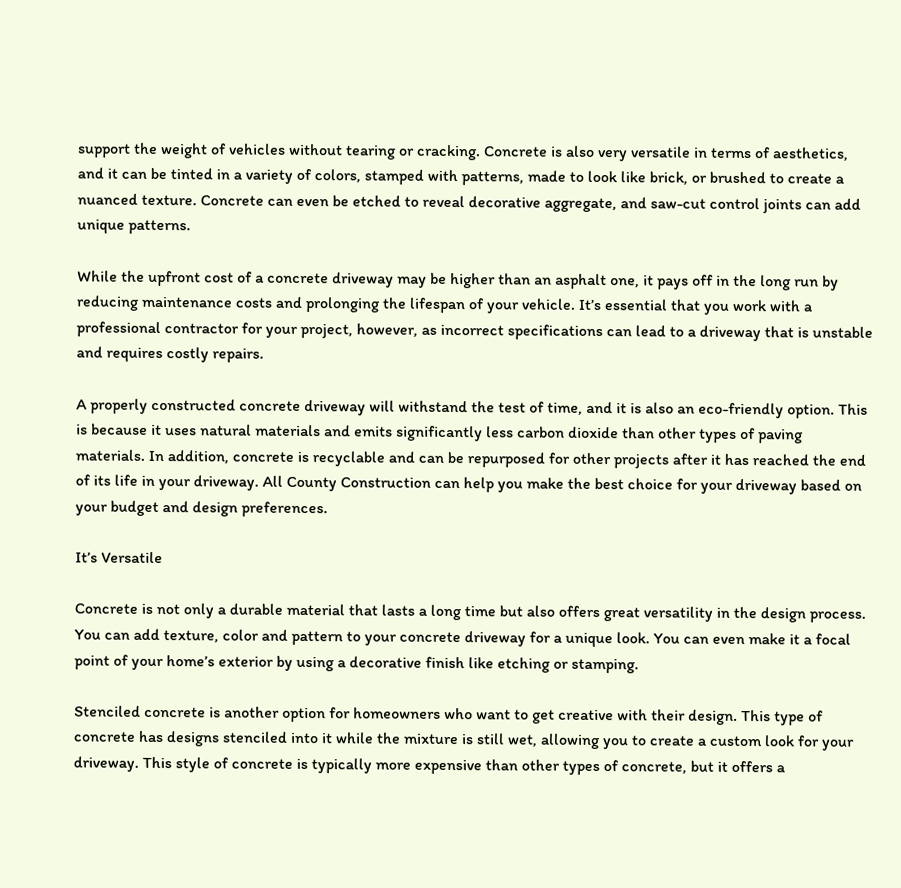support the weight of vehicles without tearing or cracking. Concrete is also very versatile in terms of aesthetics, and it can be tinted in a variety of colors, stamped with patterns, made to look like brick, or brushed to create a nuanced texture. Concrete can even be etched to reveal decorative aggregate, and saw-cut control joints can add unique patterns.

While the upfront cost of a concrete driveway may be higher than an asphalt one, it pays off in the long run by reducing maintenance costs and prolonging the lifespan of your vehicle. It’s essential that you work with a professional contractor for your project, however, as incorrect specifications can lead to a driveway that is unstable and requires costly repairs.

A properly constructed concrete driveway will withstand the test of time, and it is also an eco-friendly option. This is because it uses natural materials and emits significantly less carbon dioxide than other types of paving materials. In addition, concrete is recyclable and can be repurposed for other projects after it has reached the end of its life in your driveway. All County Construction can help you make the best choice for your driveway based on your budget and design preferences.

It’s Versatile

Concrete is not only a durable material that lasts a long time but also offers great versatility in the design process. You can add texture, color and pattern to your concrete driveway for a unique look. You can even make it a focal point of your home’s exterior by using a decorative finish like etching or stamping.

Stenciled concrete is another option for homeowners who want to get creative with their design. This type of concrete has designs stenciled into it while the mixture is still wet, allowing you to create a custom look for your driveway. This style of concrete is typically more expensive than other types of concrete, but it offers a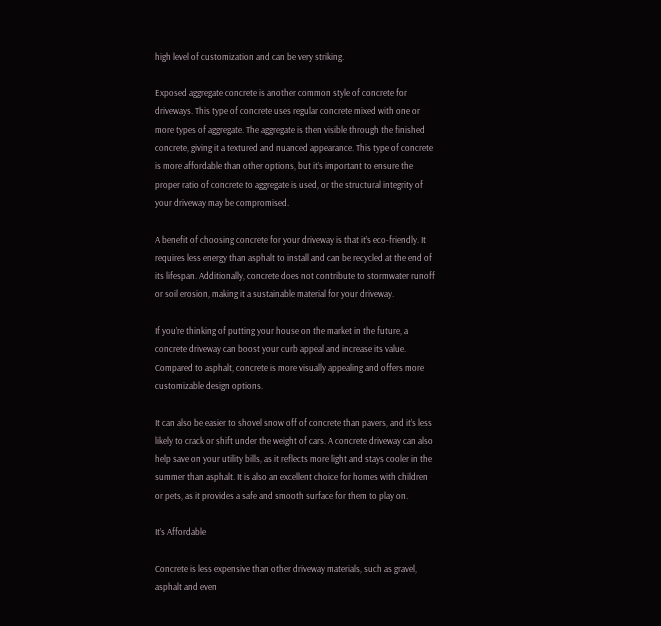high level of customization and can be very striking.

Exposed aggregate concrete is another common style of concrete for driveways. This type of concrete uses regular concrete mixed with one or more types of aggregate. The aggregate is then visible through the finished concrete, giving it a textured and nuanced appearance. This type of concrete is more affordable than other options, but it’s important to ensure the proper ratio of concrete to aggregate is used, or the structural integrity of your driveway may be compromised.

A benefit of choosing concrete for your driveway is that it’s eco-friendly. It requires less energy than asphalt to install and can be recycled at the end of its lifespan. Additionally, concrete does not contribute to stormwater runoff or soil erosion, making it a sustainable material for your driveway.

If you’re thinking of putting your house on the market in the future, a concrete driveway can boost your curb appeal and increase its value. Compared to asphalt, concrete is more visually appealing and offers more customizable design options.

It can also be easier to shovel snow off of concrete than pavers, and it’s less likely to crack or shift under the weight of cars. A concrete driveway can also help save on your utility bills, as it reflects more light and stays cooler in the summer than asphalt. It is also an excellent choice for homes with children or pets, as it provides a safe and smooth surface for them to play on.

It’s Affordable

Concrete is less expensive than other driveway materials, such as gravel, asphalt and even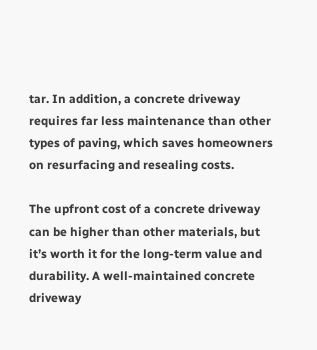tar. In addition, a concrete driveway requires far less maintenance than other types of paving, which saves homeowners on resurfacing and resealing costs.

The upfront cost of a concrete driveway can be higher than other materials, but it’s worth it for the long-term value and durability. A well-maintained concrete driveway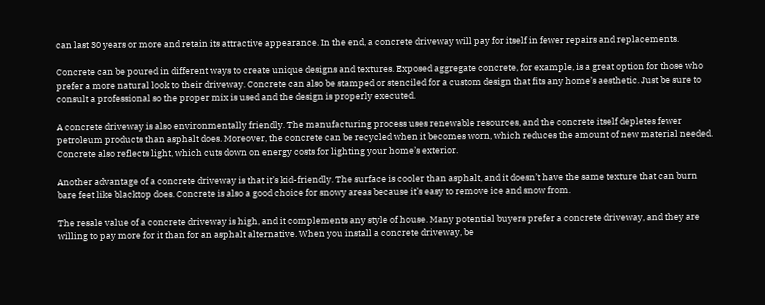can last 30 years or more and retain its attractive appearance. In the end, a concrete driveway will pay for itself in fewer repairs and replacements.

Concrete can be poured in different ways to create unique designs and textures. Exposed aggregate concrete, for example, is a great option for those who prefer a more natural look to their driveway. Concrete can also be stamped or stenciled for a custom design that fits any home’s aesthetic. Just be sure to consult a professional so the proper mix is used and the design is properly executed.

A concrete driveway is also environmentally friendly. The manufacturing process uses renewable resources, and the concrete itself depletes fewer petroleum products than asphalt does. Moreover, the concrete can be recycled when it becomes worn, which reduces the amount of new material needed. Concrete also reflects light, which cuts down on energy costs for lighting your home’s exterior.

Another advantage of a concrete driveway is that it’s kid-friendly. The surface is cooler than asphalt, and it doesn’t have the same texture that can burn bare feet like blacktop does. Concrete is also a good choice for snowy areas because it’s easy to remove ice and snow from.

The resale value of a concrete driveway is high, and it complements any style of house. Many potential buyers prefer a concrete driveway, and they are willing to pay more for it than for an asphalt alternative. When you install a concrete driveway, be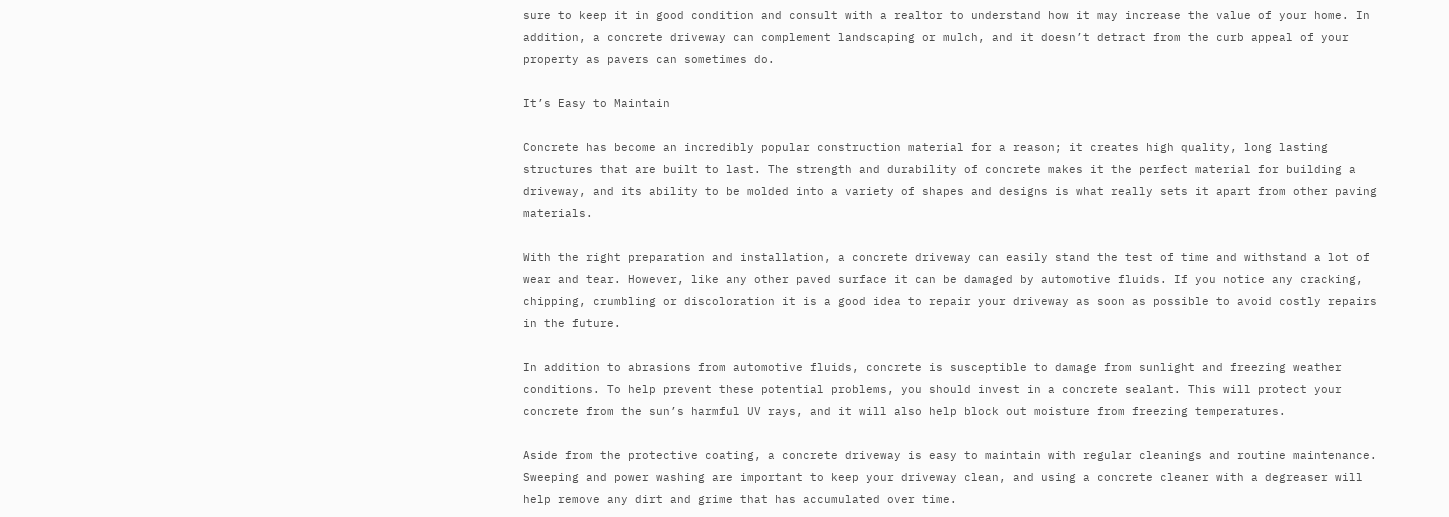sure to keep it in good condition and consult with a realtor to understand how it may increase the value of your home. In addition, a concrete driveway can complement landscaping or mulch, and it doesn’t detract from the curb appeal of your property as pavers can sometimes do.

It’s Easy to Maintain

Concrete has become an incredibly popular construction material for a reason; it creates high quality, long lasting structures that are built to last. The strength and durability of concrete makes it the perfect material for building a driveway, and its ability to be molded into a variety of shapes and designs is what really sets it apart from other paving materials.

With the right preparation and installation, a concrete driveway can easily stand the test of time and withstand a lot of wear and tear. However, like any other paved surface it can be damaged by automotive fluids. If you notice any cracking, chipping, crumbling or discoloration it is a good idea to repair your driveway as soon as possible to avoid costly repairs in the future.

In addition to abrasions from automotive fluids, concrete is susceptible to damage from sunlight and freezing weather conditions. To help prevent these potential problems, you should invest in a concrete sealant. This will protect your concrete from the sun’s harmful UV rays, and it will also help block out moisture from freezing temperatures.

Aside from the protective coating, a concrete driveway is easy to maintain with regular cleanings and routine maintenance. Sweeping and power washing are important to keep your driveway clean, and using a concrete cleaner with a degreaser will help remove any dirt and grime that has accumulated over time.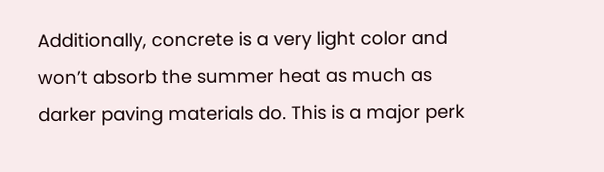Additionally, concrete is a very light color and won’t absorb the summer heat as much as darker paving materials do. This is a major perk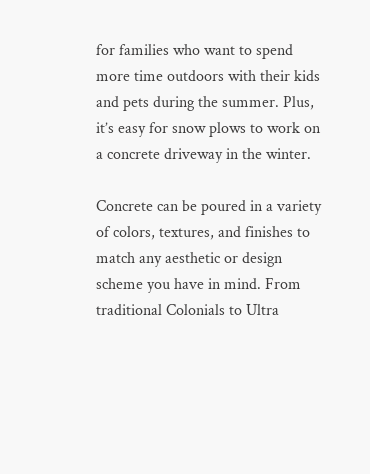for families who want to spend more time outdoors with their kids and pets during the summer. Plus, it’s easy for snow plows to work on a concrete driveway in the winter.

Concrete can be poured in a variety of colors, textures, and finishes to match any aesthetic or design scheme you have in mind. From traditional Colonials to Ultra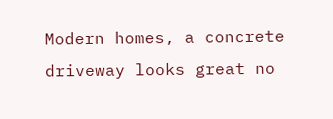Modern homes, a concrete driveway looks great no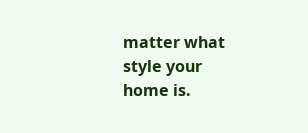matter what style your home is.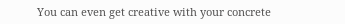You can even get creative with your concrete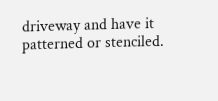driveway and have it patterned or stenciled.